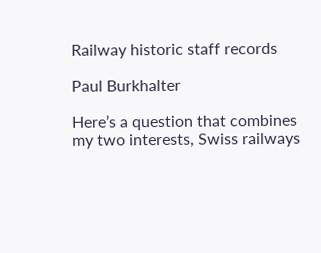Railway historic staff records

Paul Burkhalter

Here’s a question that combines my two interests, Swiss railways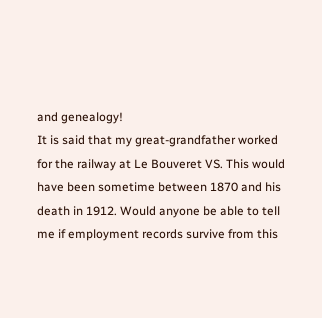and genealogy!
It is said that my great-grandfather worked for the railway at Le Bouveret VS. This would have been sometime between 1870 and his death in 1912. Would anyone be able to tell me if employment records survive from this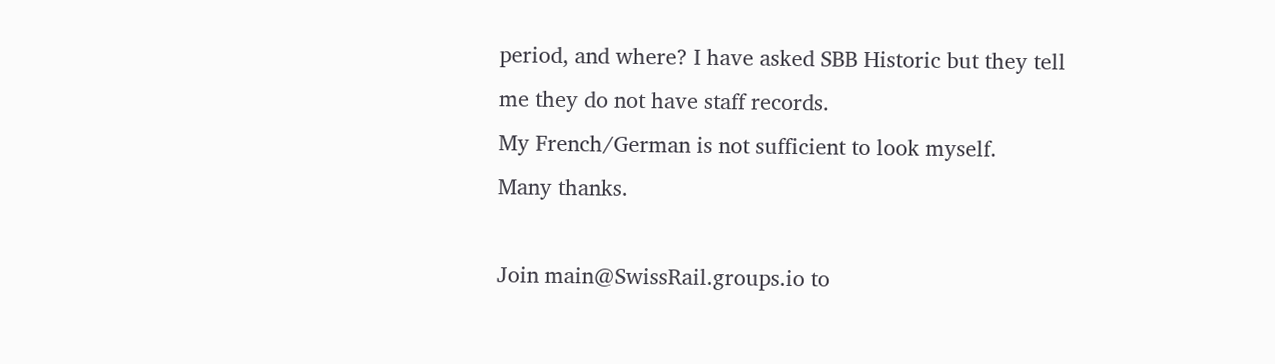period, and where? I have asked SBB Historic but they tell me they do not have staff records.
My French/German is not sufficient to look myself.
Many thanks.

Join main@SwissRail.groups.io to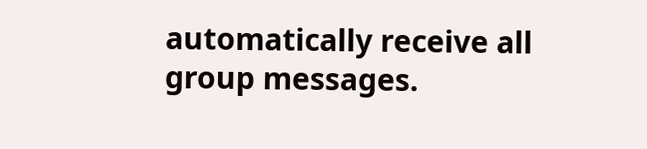automatically receive all group messages.